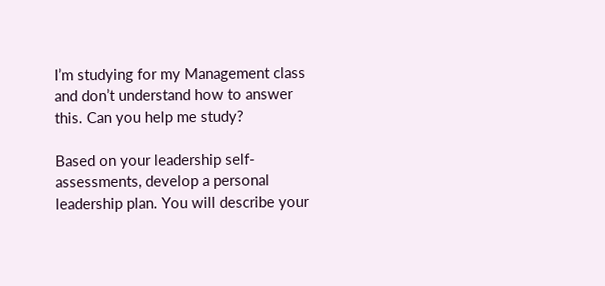I’m studying for my Management class and don’t understand how to answer this. Can you help me study?

Based on your leadership self-assessments, develop a personal leadership plan. You will describe your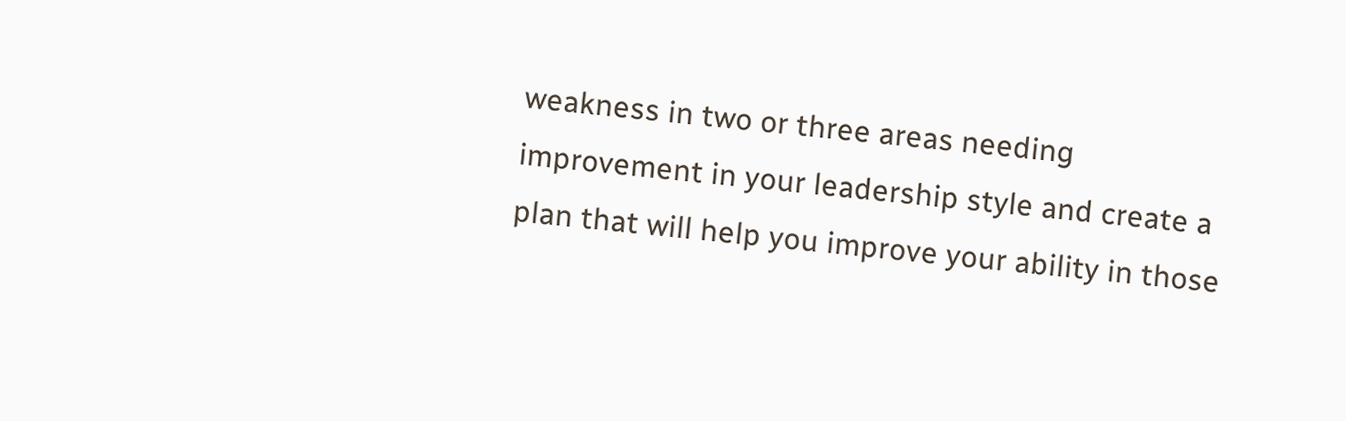weakness in two or three areas needing improvement in your leadership style and create a plan that will help you improve your ability in those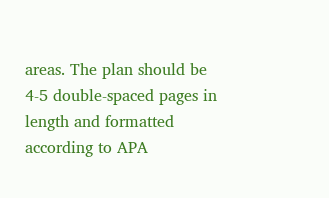areas. The plan should be 4-5 double-spaced pages in length and formatted according to APA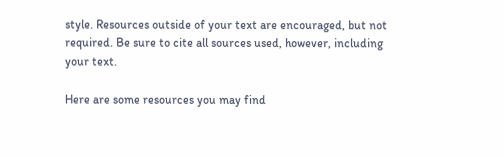style. Resources outside of your text are encouraged, but not required. Be sure to cite all sources used, however, including your text.

Here are some resources you may find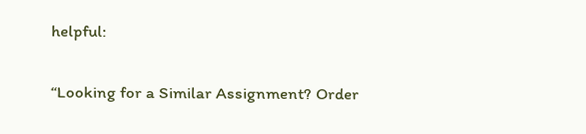helpful:


“Looking for a Similar Assignment? Order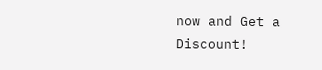now and Get a Discount!